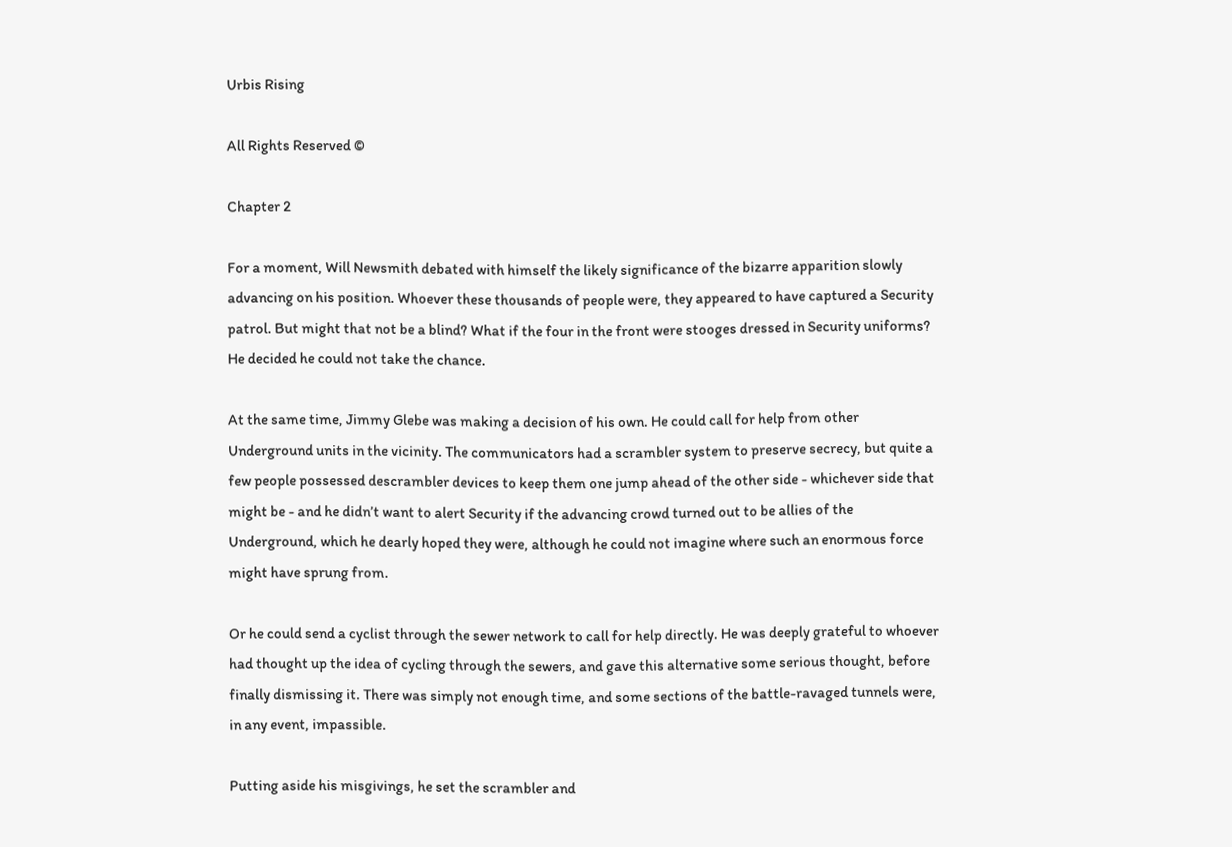Urbis Rising

All Rights Reserved ©

Chapter 2

For a moment, Will Newsmith debated with himself the likely significance of the bizarre apparition slowly advancing on his position. Whoever these thousands of people were, they appeared to have captured a Security patrol. But might that not be a blind? What if the four in the front were stooges dressed in Security uniforms? He decided he could not take the chance.

At the same time, Jimmy Glebe was making a decision of his own. He could call for help from other Underground units in the vicinity. The communicators had a scrambler system to preserve secrecy, but quite a few people possessed descrambler devices to keep them one jump ahead of the other side - whichever side that might be - and he didn’t want to alert Security if the advancing crowd turned out to be allies of the Underground, which he dearly hoped they were, although he could not imagine where such an enormous force might have sprung from.

Or he could send a cyclist through the sewer network to call for help directly. He was deeply grateful to whoever had thought up the idea of cycling through the sewers, and gave this alternative some serious thought, before finally dismissing it. There was simply not enough time, and some sections of the battle-ravaged tunnels were, in any event, impassible.

Putting aside his misgivings, he set the scrambler and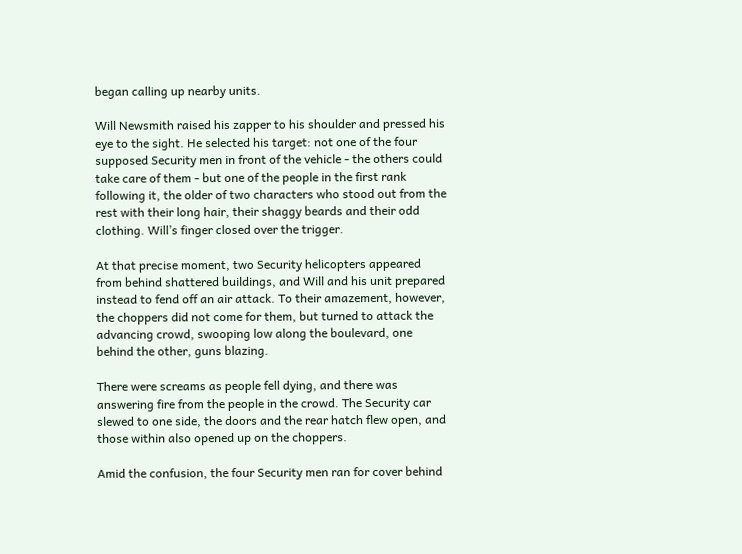began calling up nearby units.

Will Newsmith raised his zapper to his shoulder and pressed his eye to the sight. He selected his target: not one of the four supposed Security men in front of the vehicle - the others could take care of them - but one of the people in the first rank following it, the older of two characters who stood out from the rest with their long hair, their shaggy beards and their odd clothing. Will’s finger closed over the trigger.

At that precise moment, two Security helicopters appeared from behind shattered buildings, and Will and his unit prepared instead to fend off an air attack. To their amazement, however, the choppers did not come for them, but turned to attack the advancing crowd, swooping low along the boulevard, one behind the other, guns blazing.

There were screams as people fell dying, and there was answering fire from the people in the crowd. The Security car slewed to one side, the doors and the rear hatch flew open, and those within also opened up on the choppers.

Amid the confusion, the four Security men ran for cover behind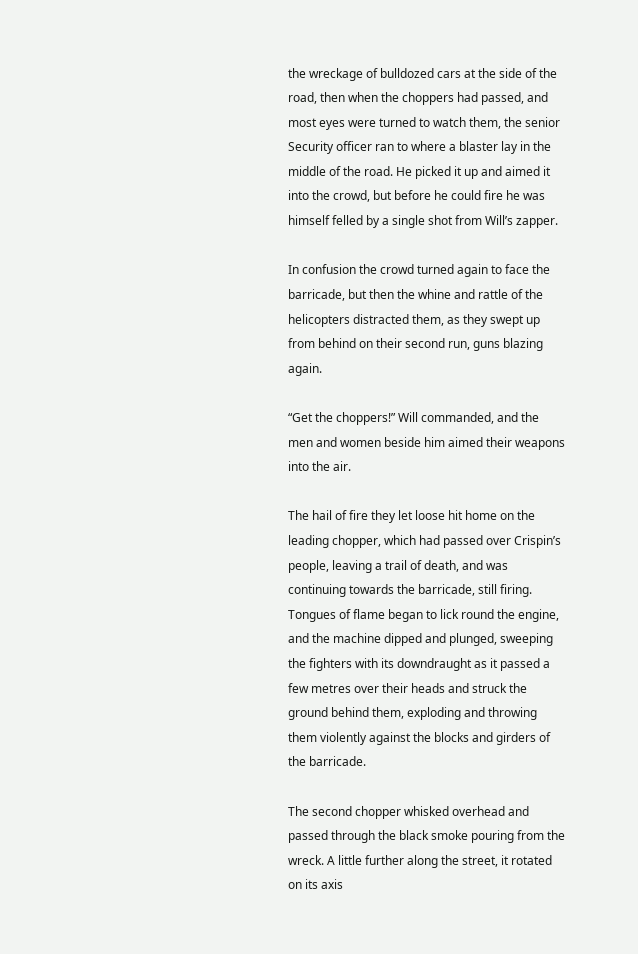the wreckage of bulldozed cars at the side of the road, then when the choppers had passed, and most eyes were turned to watch them, the senior Security officer ran to where a blaster lay in the middle of the road. He picked it up and aimed it into the crowd, but before he could fire he was himself felled by a single shot from Will’s zapper.

In confusion the crowd turned again to face the barricade, but then the whine and rattle of the helicopters distracted them, as they swept up from behind on their second run, guns blazing again.

“Get the choppers!” Will commanded, and the men and women beside him aimed their weapons into the air.

The hail of fire they let loose hit home on the leading chopper, which had passed over Crispin’s people, leaving a trail of death, and was continuing towards the barricade, still firing. Tongues of flame began to lick round the engine, and the machine dipped and plunged, sweeping the fighters with its downdraught as it passed a few metres over their heads and struck the ground behind them, exploding and throwing them violently against the blocks and girders of the barricade.

The second chopper whisked overhead and passed through the black smoke pouring from the wreck. A little further along the street, it rotated on its axis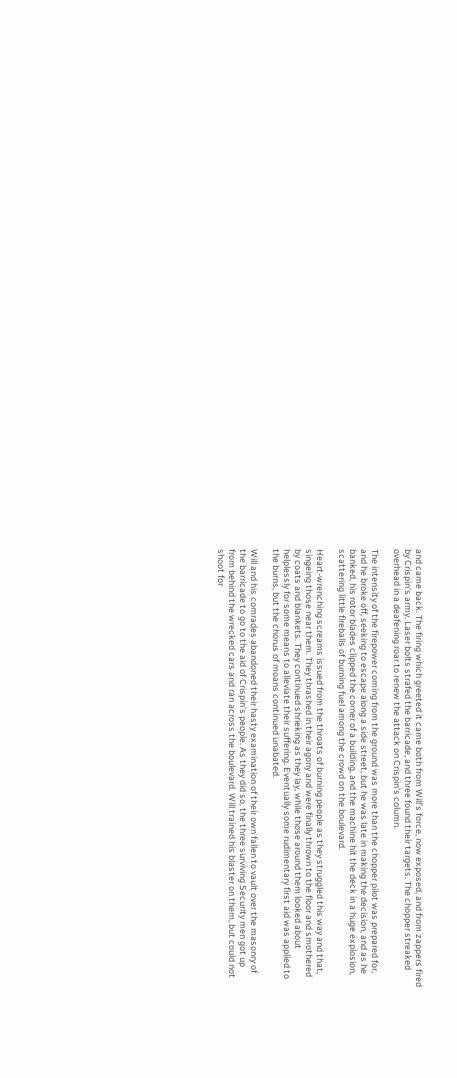and came back. The firing which greeted it came both from Will’s force, now exposed, and from zappers fired by Crispin’s army. Laser bolts strafed the barricade, and three found their targets. The chopper streaked overhead in a deafening roar to renew the attack on Crispin’s column.

The intensity of the firepower coming from the ground was more than the chopper pilot was prepared for, and he broke off, seeking to escape along a side street, but he was late in making the decision, and as he banked, his rotor blades clipped the corner of a building, and the machine hit the deck in a huge explosion, scattering little fireballs of burning fuel among the crowd on the boulevard.

Heart-wrenching screams issued from the throats of burning people as they struggled this way and that, singeing those near them. They thrashed in their agony and were finally thrown to the floor and smothered by coats and blankets. They continued shrieking as they lay, while those around them looked about helplessly for some means to alleviate their suffering. Eventually some rudimentary first aid was applied to the burns, but the chorus of moans continued unabated.

Will and his comrades abandoned their hasty examination of their own fallen to vault over the masonry of the barricade to go to the aid of Crispin’s people. As they did so, the three surviving Security men got up from behind the wrecked cars and ran across the boulevard. Will trained his blaster on them, but could not shoot for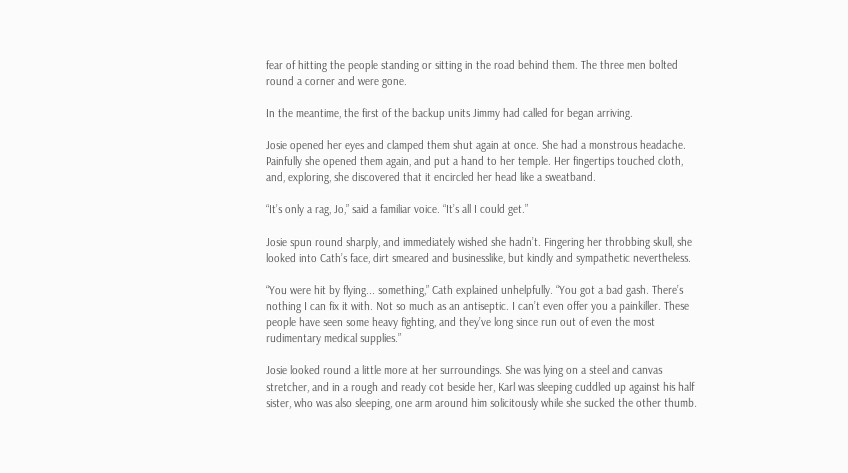fear of hitting the people standing or sitting in the road behind them. The three men bolted round a corner and were gone.

In the meantime, the first of the backup units Jimmy had called for began arriving.

Josie opened her eyes and clamped them shut again at once. She had a monstrous headache. Painfully she opened them again, and put a hand to her temple. Her fingertips touched cloth, and, exploring, she discovered that it encircled her head like a sweatband.

“It’s only a rag, Jo,” said a familiar voice. “It’s all I could get.”

Josie spun round sharply, and immediately wished she hadn’t. Fingering her throbbing skull, she looked into Cath’s face, dirt smeared and businesslike, but kindly and sympathetic nevertheless.

“You were hit by flying... something,” Cath explained unhelpfully. “You got a bad gash. There’s nothing I can fix it with. Not so much as an antiseptic. I can’t even offer you a painkiller. These people have seen some heavy fighting, and they’ve long since run out of even the most rudimentary medical supplies.”

Josie looked round a little more at her surroundings. She was lying on a steel and canvas stretcher, and in a rough and ready cot beside her, Karl was sleeping cuddled up against his half sister, who was also sleeping, one arm around him solicitously while she sucked the other thumb.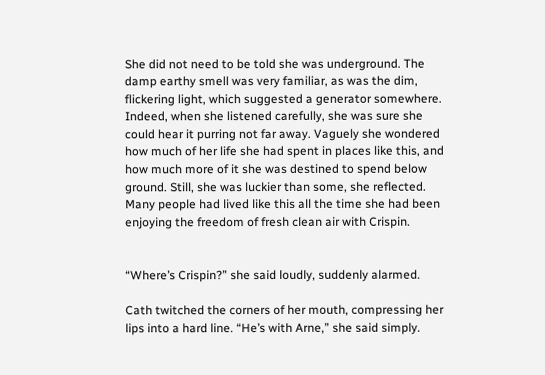She did not need to be told she was underground. The damp earthy smell was very familiar, as was the dim, flickering light, which suggested a generator somewhere. Indeed, when she listened carefully, she was sure she could hear it purring not far away. Vaguely she wondered how much of her life she had spent in places like this, and how much more of it she was destined to spend below ground. Still, she was luckier than some, she reflected. Many people had lived like this all the time she had been enjoying the freedom of fresh clean air with Crispin.


“Where’s Crispin?” she said loudly, suddenly alarmed.

Cath twitched the corners of her mouth, compressing her lips into a hard line. “He’s with Arne,” she said simply.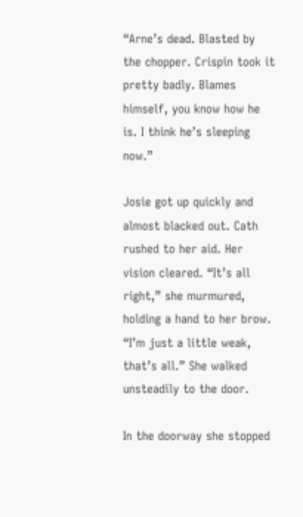“Arne’s dead. Blasted by the chopper. Crispin took it pretty badly. Blames himself, you know how he is. I think he’s sleeping now.”

Josie got up quickly and almost blacked out. Cath rushed to her aid. Her vision cleared. “It’s all right,” she murmured, holding a hand to her brow. “I’m just a little weak, that’s all.” She walked unsteadily to the door.

In the doorway she stopped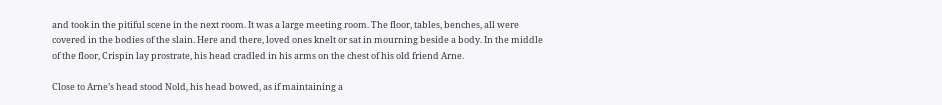and took in the pitiful scene in the next room. It was a large meeting room. The floor, tables, benches, all were covered in the bodies of the slain. Here and there, loved ones knelt or sat in mourning beside a body. In the middle of the floor, Crispin lay prostrate, his head cradled in his arms on the chest of his old friend Arne.

Close to Arne’s head stood Nold, his head bowed, as if maintaining a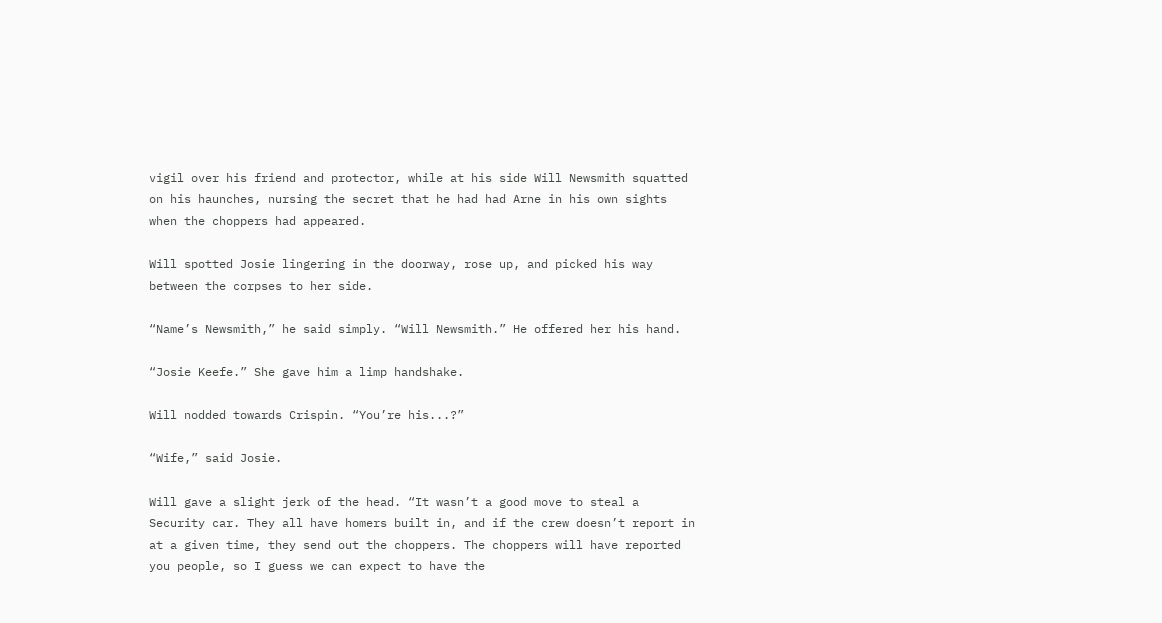vigil over his friend and protector, while at his side Will Newsmith squatted on his haunches, nursing the secret that he had had Arne in his own sights when the choppers had appeared.

Will spotted Josie lingering in the doorway, rose up, and picked his way between the corpses to her side.

“Name’s Newsmith,” he said simply. “Will Newsmith.” He offered her his hand.

“Josie Keefe.” She gave him a limp handshake.

Will nodded towards Crispin. “You’re his...?”

“Wife,” said Josie.

Will gave a slight jerk of the head. “It wasn’t a good move to steal a Security car. They all have homers built in, and if the crew doesn’t report in at a given time, they send out the choppers. The choppers will have reported you people, so I guess we can expect to have the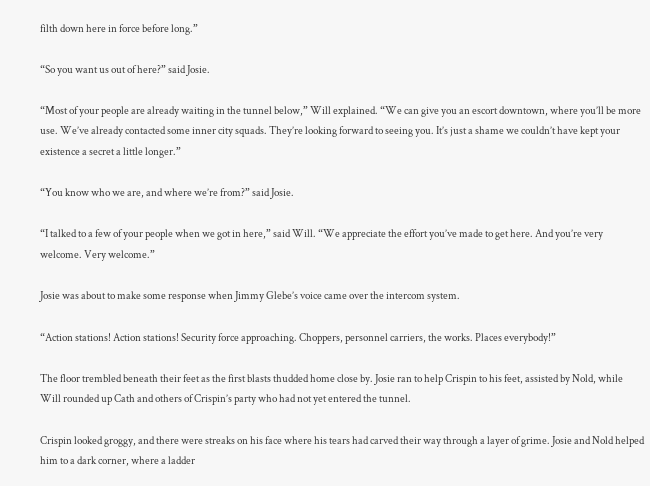filth down here in force before long.”

“So you want us out of here?” said Josie.

“Most of your people are already waiting in the tunnel below,” Will explained. “We can give you an escort downtown, where you’ll be more use. We’ve already contacted some inner city squads. They’re looking forward to seeing you. It’s just a shame we couldn’t have kept your existence a secret a little longer.”

“You know who we are, and where we’re from?” said Josie.

“I talked to a few of your people when we got in here,” said Will. “We appreciate the effort you’ve made to get here. And you’re very welcome. Very welcome.”

Josie was about to make some response when Jimmy Glebe’s voice came over the intercom system.

“Action stations! Action stations! Security force approaching. Choppers, personnel carriers, the works. Places everybody!”

The floor trembled beneath their feet as the first blasts thudded home close by. Josie ran to help Crispin to his feet, assisted by Nold, while Will rounded up Cath and others of Crispin’s party who had not yet entered the tunnel.

Crispin looked groggy, and there were streaks on his face where his tears had carved their way through a layer of grime. Josie and Nold helped him to a dark corner, where a ladder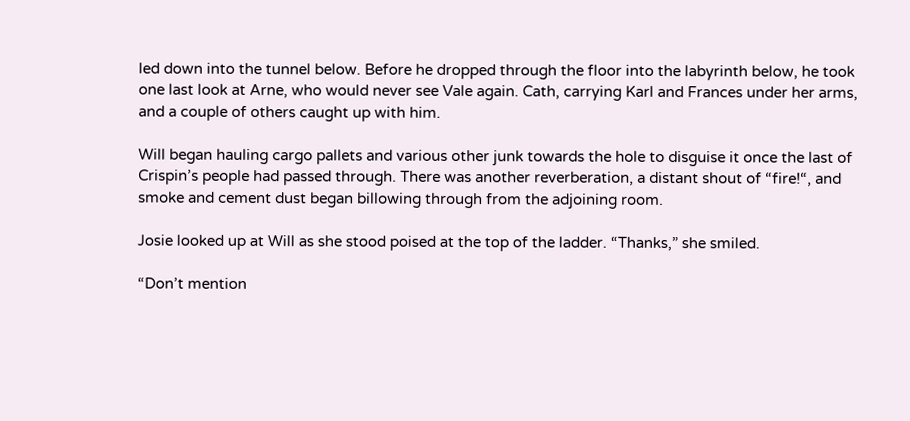led down into the tunnel below. Before he dropped through the floor into the labyrinth below, he took one last look at Arne, who would never see Vale again. Cath, carrying Karl and Frances under her arms, and a couple of others caught up with him.

Will began hauling cargo pallets and various other junk towards the hole to disguise it once the last of Crispin’s people had passed through. There was another reverberation, a distant shout of “fire!“, and smoke and cement dust began billowing through from the adjoining room.

Josie looked up at Will as she stood poised at the top of the ladder. “Thanks,” she smiled.

“Don’t mention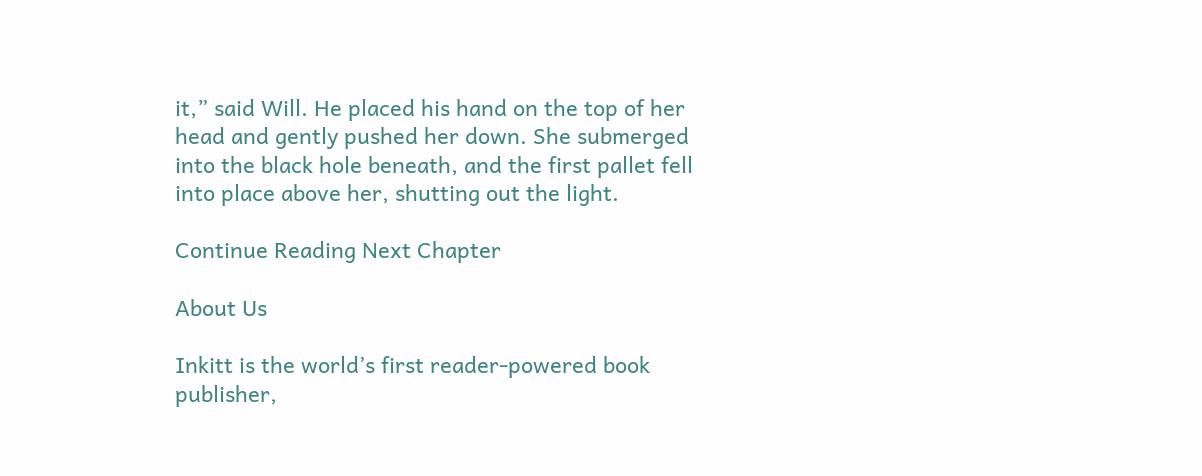it,” said Will. He placed his hand on the top of her head and gently pushed her down. She submerged into the black hole beneath, and the first pallet fell into place above her, shutting out the light.

Continue Reading Next Chapter

About Us

Inkitt is the world’s first reader-powered book publisher,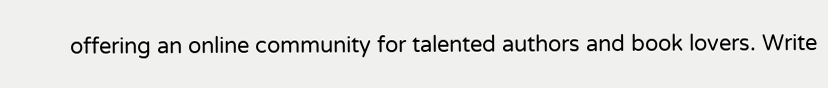offering an online community for talented authors and book lovers. Write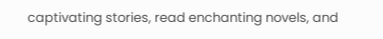captivating stories, read enchanting novels, and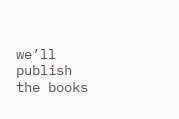we’ll publish the books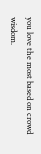you love the most based on crowd wisdom.